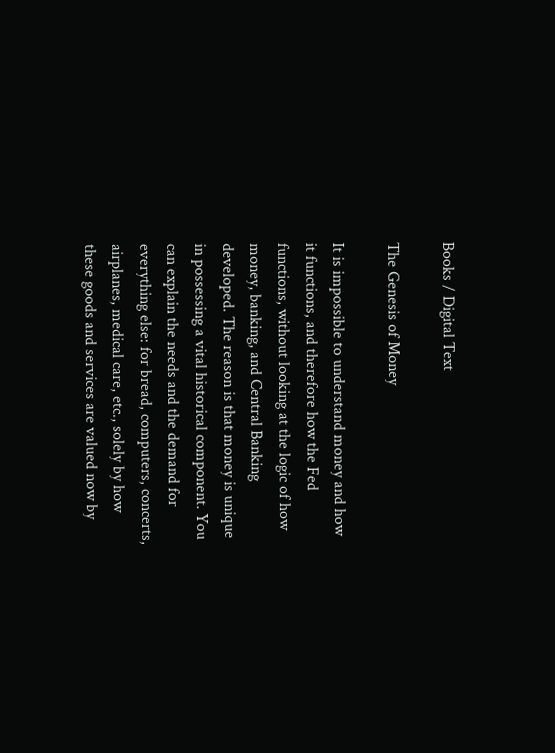Books / Digital Text

The Genesis of Money

It is impossible to understand money and how it functions, and therefore how the Fed functions, without looking at the logic of how money, banking, and Central Banking developed. The reason is that money is unique in possessing a vital historical component. You can explain the needs and the demand for everything else: for bread, computers, concerts, airplanes, medical care, etc., solely by how these goods and services are valued now by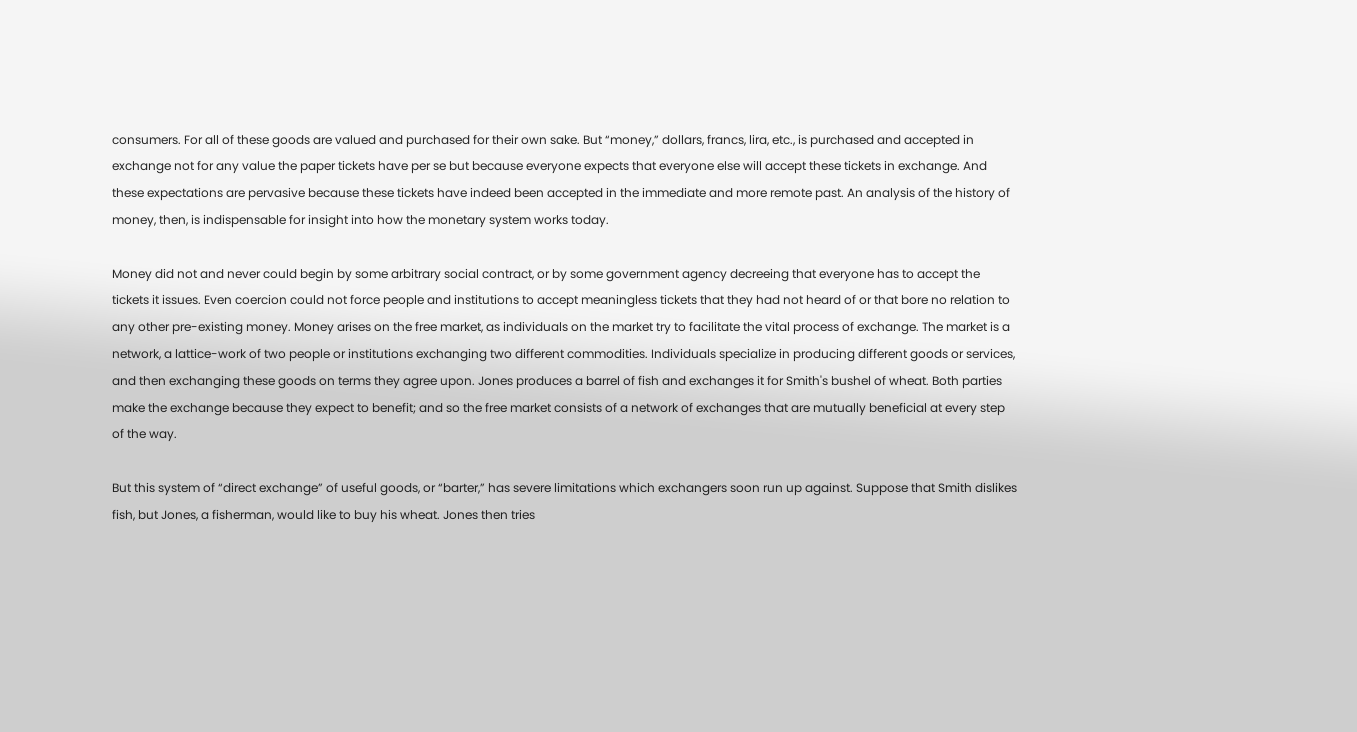consumers. For all of these goods are valued and purchased for their own sake. But “money,” dollars, francs, lira, etc., is purchased and accepted in exchange not for any value the paper tickets have per se but because everyone expects that everyone else will accept these tickets in exchange. And these expectations are pervasive because these tickets have indeed been accepted in the immediate and more remote past. An analysis of the history of money, then, is indispensable for insight into how the monetary system works today.

Money did not and never could begin by some arbitrary social contract, or by some government agency decreeing that everyone has to accept the tickets it issues. Even coercion could not force people and institutions to accept meaningless tickets that they had not heard of or that bore no relation to any other pre-existing money. Money arises on the free market, as individuals on the market try to facilitate the vital process of exchange. The market is a network, a lattice-work of two people or institutions exchanging two different commodities. Individuals specialize in producing different goods or services, and then exchanging these goods on terms they agree upon. Jones produces a barrel of fish and exchanges it for Smith's bushel of wheat. Both parties make the exchange because they expect to benefit; and so the free market consists of a network of exchanges that are mutually beneficial at every step of the way.

But this system of “direct exchange” of useful goods, or “barter,” has severe limitations which exchangers soon run up against. Suppose that Smith dislikes fish, but Jones, a fisherman, would like to buy his wheat. Jones then tries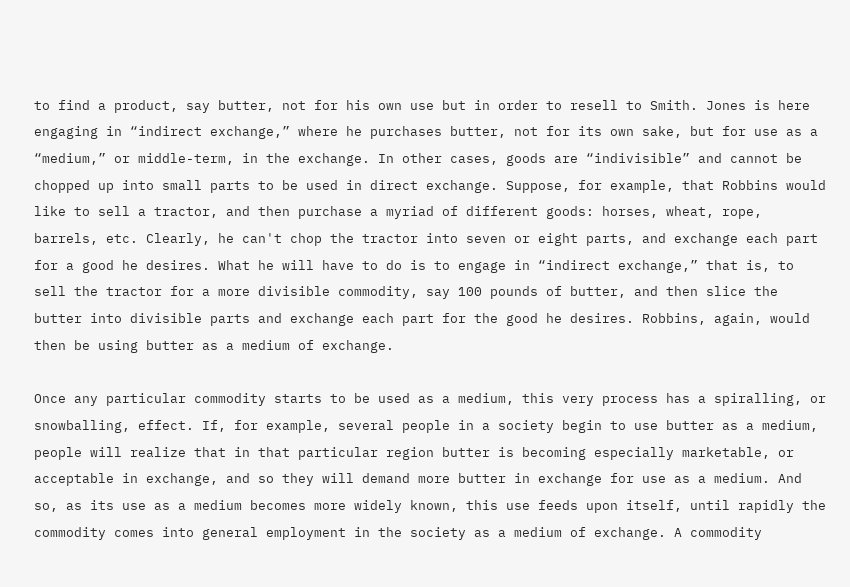to find a product, say butter, not for his own use but in order to resell to Smith. Jones is here engaging in “indirect exchange,” where he purchases butter, not for its own sake, but for use as a “medium,” or middle-term, in the exchange. In other cases, goods are “indivisible” and cannot be chopped up into small parts to be used in direct exchange. Suppose, for example, that Robbins would like to sell a tractor, and then purchase a myriad of different goods: horses, wheat, rope, barrels, etc. Clearly, he can't chop the tractor into seven or eight parts, and exchange each part for a good he desires. What he will have to do is to engage in “indirect exchange,” that is, to sell the tractor for a more divisible commodity, say 100 pounds of butter, and then slice the butter into divisible parts and exchange each part for the good he desires. Robbins, again, would then be using butter as a medium of exchange.

Once any particular commodity starts to be used as a medium, this very process has a spiralling, or snowballing, effect. If, for example, several people in a society begin to use butter as a medium, people will realize that in that particular region butter is becoming especially marketable, or acceptable in exchange, and so they will demand more butter in exchange for use as a medium. And so, as its use as a medium becomes more widely known, this use feeds upon itself, until rapidly the commodity comes into general employment in the society as a medium of exchange. A commodity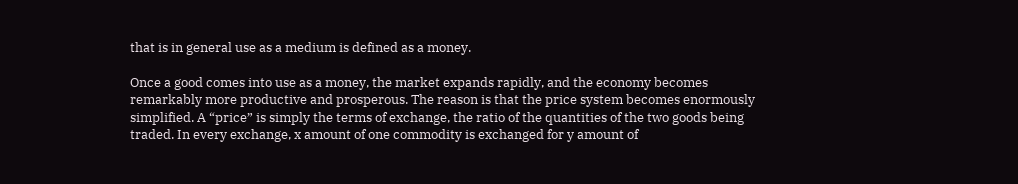that is in general use as a medium is defined as a money.

Once a good comes into use as a money, the market expands rapidly, and the economy becomes remarkably more productive and prosperous. The reason is that the price system becomes enormously simplified. A “price” is simply the terms of exchange, the ratio of the quantities of the two goods being traded. In every exchange, x amount of one commodity is exchanged for y amount of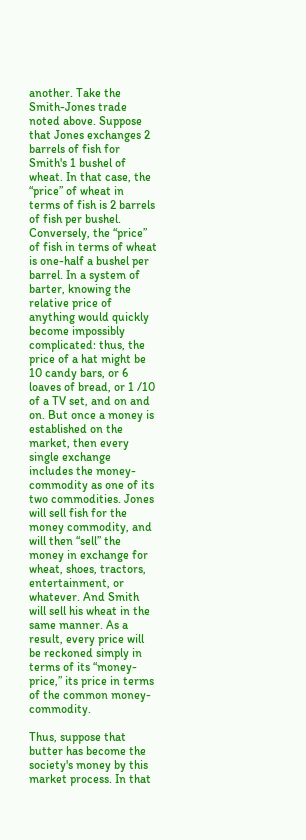another. Take the Smith-Jones trade noted above. Suppose that Jones exchanges 2 barrels of fish for Smith's 1 bushel of wheat. In that case, the “price” of wheat in terms of fish is 2 barrels of fish per bushel. Conversely, the “price” of fish in terms of wheat is one-half a bushel per barrel. In a system of barter, knowing the relative price of anything would quickly become impossibly complicated: thus, the price of a hat might be 10 candy bars, or 6 loaves of bread, or 1 /10 of a TV set, and on and on. But once a money is established on the market, then every single exchange includes the money-commodity as one of its two commodities. Jones will sell fish for the money commodity, and will then “sell” the money in exchange for wheat, shoes, tractors, entertainment, or whatever. And Smith will sell his wheat in the same manner. As a result, every price will be reckoned simply in terms of its “money-price,” its price in terms of the common money-commodity.

Thus, suppose that butter has become the society's money by this market process. In that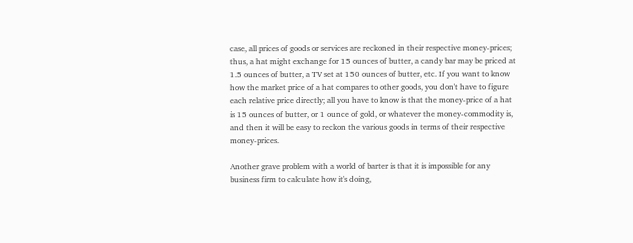case, all prices of goods or services are reckoned in their respective money-prices; thus, a hat might exchange for 15 ounces of butter, a candy bar may be priced at 1.5 ounces of butter, a TV set at 150 ounces of butter, etc. If you want to know how the market price of a hat compares to other goods, you don't have to figure each relative price directly; all you have to know is that the money-price of a hat is 15 ounces of butter, or 1 ounce of gold, or whatever the money-commodity is, and then it will be easy to reckon the various goods in terms of their respective money-prices.

Another grave problem with a world of barter is that it is impossible for any business firm to calculate how it's doing,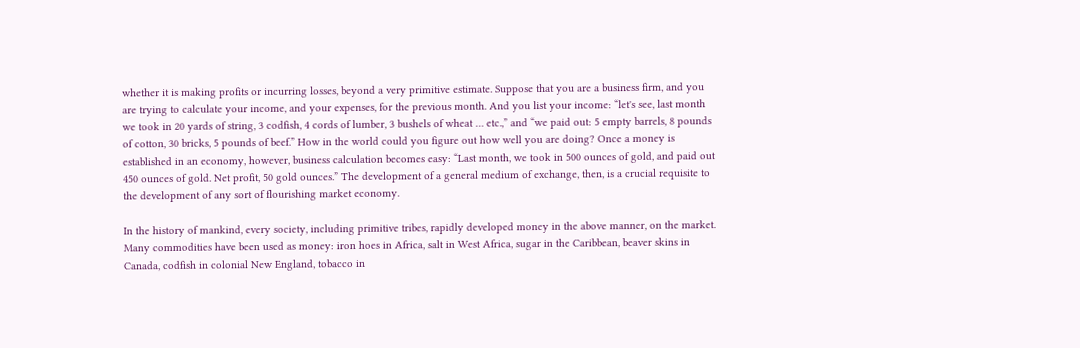whether it is making profits or incurring losses, beyond a very primitive estimate. Suppose that you are a business firm, and you are trying to calculate your income, and your expenses, for the previous month. And you list your income: “let's see, last month we took in 20 yards of string, 3 codfish, 4 cords of lumber, 3 bushels of wheat … etc.,” and “we paid out: 5 empty barrels, 8 pounds of cotton, 30 bricks, 5 pounds of beef.” How in the world could you figure out how well you are doing? Once a money is established in an economy, however, business calculation becomes easy: “Last month, we took in 500 ounces of gold, and paid out 450 ounces of gold. Net profit, 50 gold ounces.” The development of a general medium of exchange, then, is a crucial requisite to the development of any sort of flourishing market economy.

In the history of mankind, every society, including primitive tribes, rapidly developed money in the above manner, on the market. Many commodities have been used as money: iron hoes in Africa, salt in West Africa, sugar in the Caribbean, beaver skins in Canada, codfish in colonial New England, tobacco in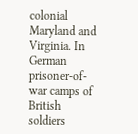colonial Maryland and Virginia. In German prisoner-of-war camps of British soldiers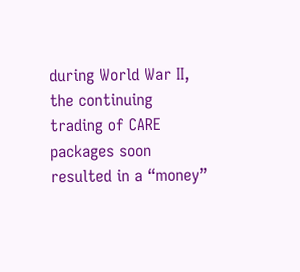during World War II, the continuing trading of CARE packages soon resulted in a “money”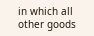in which all other goods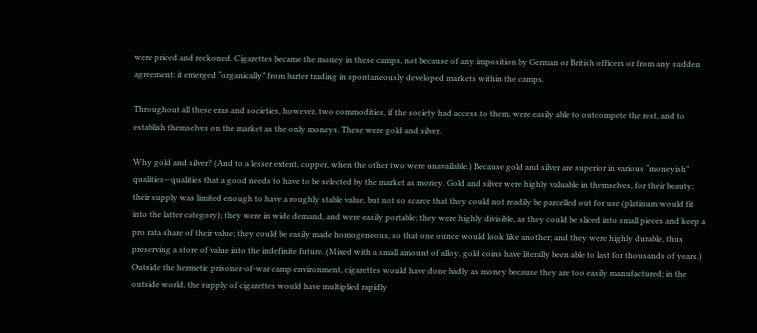were priced and reckoned. Cigarettes became the money in these camps, not because of any imposition by German or British officers or from any sudden agreement: it emerged “organically” from barter trading in spontaneously developed markets within the camps.

Throughout all these eras and societies, however, two commodities, if the society had access to them, were easily able to outcompete the rest, and to establish themselves on the market as the only moneys. These were gold and silver.

Why gold and silver? (And to a lesser extent, copper, when the other two were unavailable.) Because gold and silver are superior in various “moneyish” qualities—qualities that a good needs to have to be selected by the market as money. Gold and silver were highly valuable in themselves, for their beauty; their supply was limited enough to have a roughly stable value, but not so scarce that they could not readily be parcelled out for use (platinum would fit into the latter category); they were in wide demand, and were easily portable; they were highly divisible, as they could be sliced into small pieces and keep a pro rata share of their value; they could be easily made homogeneous, so that one ounce would look like another; and they were highly durable, thus preserving a store of value into the indefinite future. (Mixed with a small amount of alloy, gold coins have literally been able to last for thousands of years.) Outside the hermetic prisoner-of-war camp environment, cigarettes would have done badly as money because they are too easily manufactured; in the outside world, the supply of cigarettes would have multiplied rapidly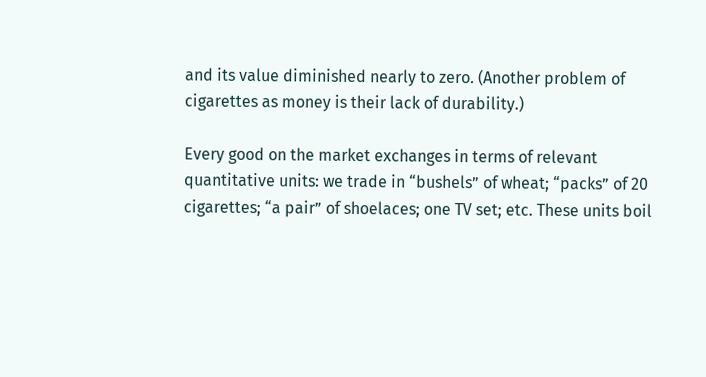and its value diminished nearly to zero. (Another problem of cigarettes as money is their lack of durability.)

Every good on the market exchanges in terms of relevant quantitative units: we trade in “bushels” of wheat; “packs” of 20 cigarettes; “a pair” of shoelaces; one TV set; etc. These units boil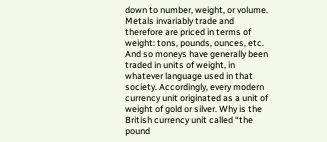down to number, weight, or volume. Metals invariably trade and therefore are priced in terms of weight: tons, pounds, ounces, etc. And so moneys have generally been traded in units of weight, in whatever language used in that society. Accordingly, every modern currency unit originated as a unit of weight of gold or silver. Why is the British currency unit called “the pound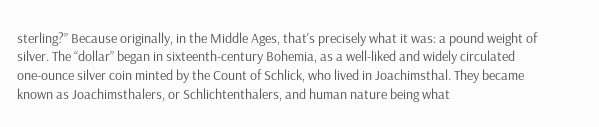sterling?” Because originally, in the Middle Ages, that's precisely what it was: a pound weight of silver. The “dollar” began in sixteenth-century Bohemia, as a well-liked and widely circulated one-ounce silver coin minted by the Count of Schlick, who lived in Joachimsthal. They became known as Joachimsthalers, or Schlichtenthalers, and human nature being what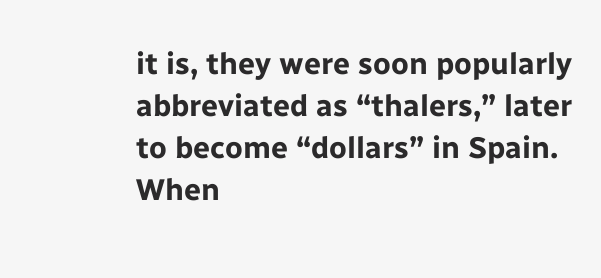it is, they were soon popularly abbreviated as “thalers,” later to become “dollars” in Spain. When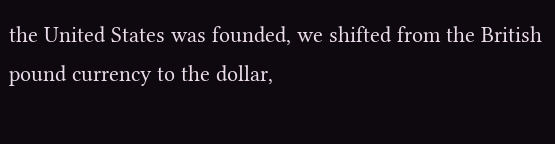the United States was founded, we shifted from the British pound currency to the dollar,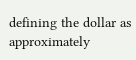defining the dollar as approximately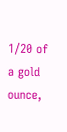1/20 of a gold ounce,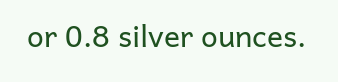or 0.8 silver ounces.